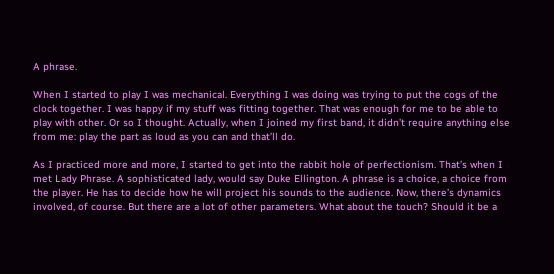A phrase.

When I started to play I was mechanical. Everything I was doing was trying to put the cogs of the clock together. I was happy if my stuff was fitting together. That was enough for me to be able to play with other. Or so I thought. Actually, when I joined my first band, it didn’t require anything else from me: play the part as loud as you can and that’ll do.

As I practiced more and more, I started to get into the rabbit hole of perfectionism. That’s when I met Lady Phrase. A sophisticated lady, would say Duke Ellington. A phrase is a choice, a choice from the player. He has to decide how he will project his sounds to the audience. Now, there’s dynamics involved, of course. But there are a lot of other parameters. What about the touch? Should it be a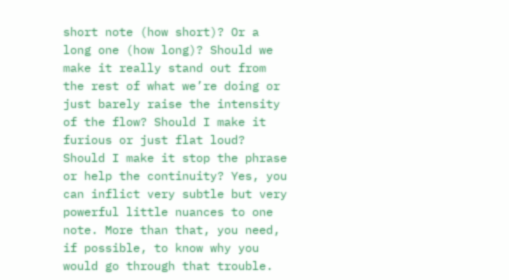short note (how short)? Or a long one (how long)? Should we make it really stand out from the rest of what we’re doing or just barely raise the intensity of the flow? Should I make it furious or just flat loud? Should I make it stop the phrase or help the continuity? Yes, you can inflict very subtle but very powerful little nuances to one note. More than that, you need, if possible, to know why you would go through that trouble.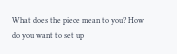What does the piece mean to you? How do you want to set up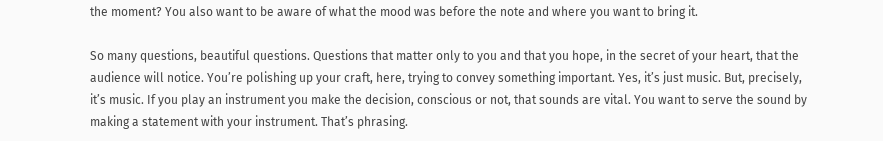the moment? You also want to be aware of what the mood was before the note and where you want to bring it.

So many questions, beautiful questions. Questions that matter only to you and that you hope, in the secret of your heart, that the audience will notice. You’re polishing up your craft, here, trying to convey something important. Yes, it’s just music. But, precisely, it’s music. If you play an instrument you make the decision, conscious or not, that sounds are vital. You want to serve the sound by making a statement with your instrument. That’s phrasing.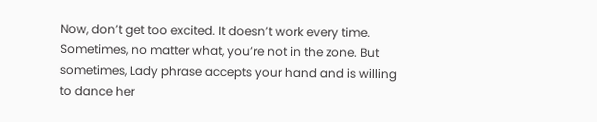Now, don’t get too excited. It doesn’t work every time. Sometimes, no matter what, you’re not in the zone. But sometimes, Lady phrase accepts your hand and is willing to dance her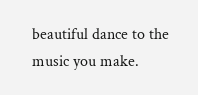beautiful dance to the music you make.